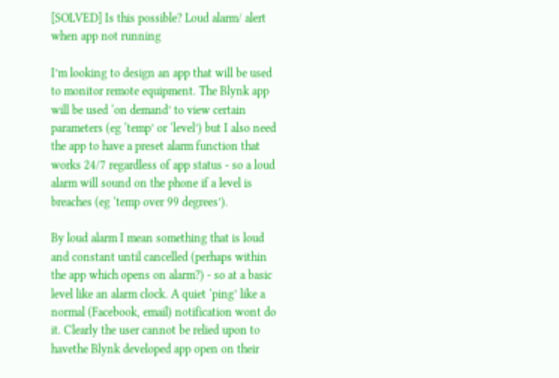[SOLVED] Is this possible? Loud alarm/ alert when app not running

I’m looking to design an app that will be used to monitor remote equipment. The Blynk app will be used ‘on demand’ to view certain parameters (eg ‘temp’ or ‘level’) but I also need the app to have a preset alarm function that works 24/7 regardless of app status - so a loud alarm will sound on the phone if a level is breaches (eg ‘temp over 99 degrees’).

By loud alarm I mean something that is loud and constant until cancelled (perhaps within the app which opens on alarm?) - so at a basic level like an alarm clock. A quiet ‘ping’ like a normal (Facebook, email) notification wont do it. Clearly the user cannot be relied upon to havethe Blynk developed app open on their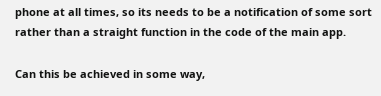phone at all times, so its needs to be a notification of some sort rather than a straight function in the code of the main app.

Can this be achieved in some way,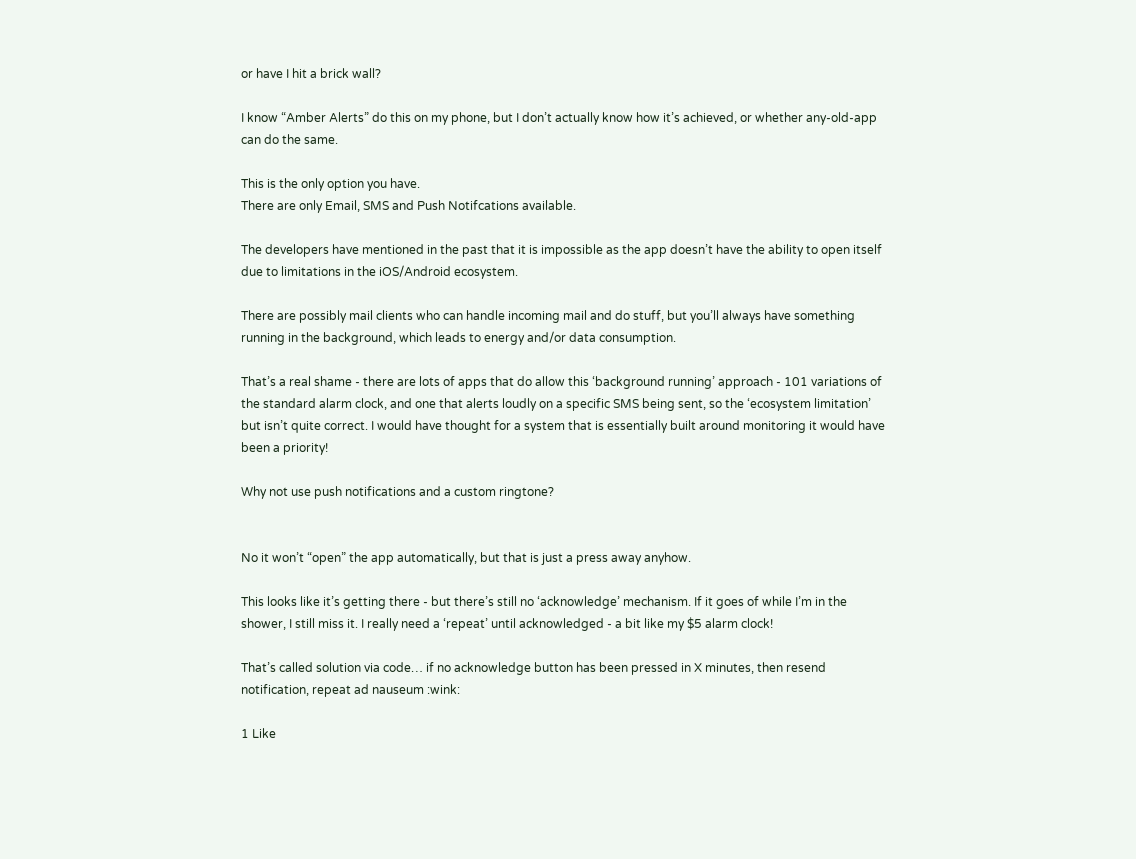or have I hit a brick wall?

I know “Amber Alerts” do this on my phone, but I don’t actually know how it’s achieved, or whether any-old-app can do the same.

This is the only option you have.
There are only Email, SMS and Push Notifcations available.

The developers have mentioned in the past that it is impossible as the app doesn’t have the ability to open itself due to limitations in the iOS/Android ecosystem.

There are possibly mail clients who can handle incoming mail and do stuff, but you’ll always have something running in the background, which leads to energy and/or data consumption.

That’s a real shame - there are lots of apps that do allow this ‘background running’ approach - 101 variations of the standard alarm clock, and one that alerts loudly on a specific SMS being sent, so the ‘ecosystem limitation’ but isn’t quite correct. I would have thought for a system that is essentially built around monitoring it would have been a priority!

Why not use push notifications and a custom ringtone?


No it won’t “open” the app automatically, but that is just a press away anyhow.

This looks like it’s getting there - but there’s still no ‘acknowledge’ mechanism. If it goes of while I’m in the shower, I still miss it. I really need a ‘repeat’ until acknowledged - a bit like my $5 alarm clock!

That’s called solution via code… if no acknowledge button has been pressed in X minutes, then resend notification, repeat ad nauseum :wink:

1 Like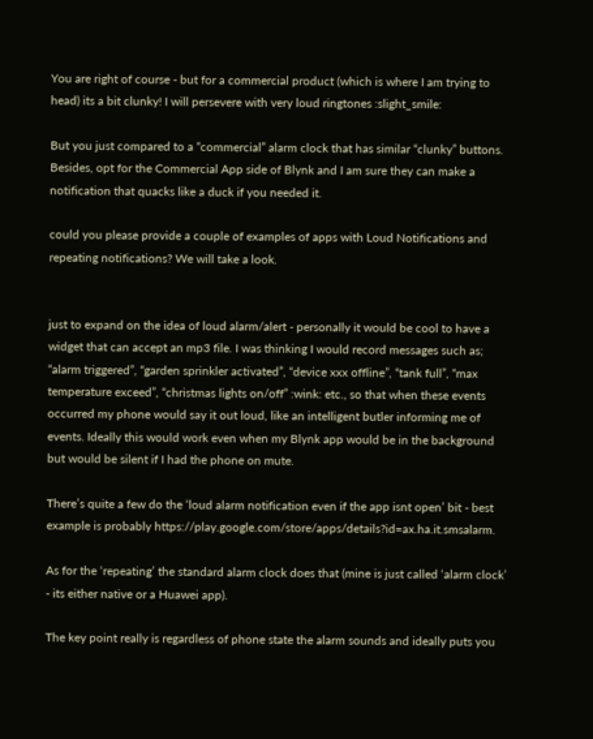You are right of course - but for a commercial product (which is where I am trying to head) its a bit clunky! I will persevere with very loud ringtones :slight_smile:

But you just compared to a “commercial” alarm clock that has similar “clunky” buttons. Besides, opt for the Commercial App side of Blynk and I am sure they can make a notification that quacks like a duck if you needed it.

could you please provide a couple of examples of apps with Loud Notifications and repeating notifications? We will take a look.


just to expand on the idea of loud alarm/alert - personally it would be cool to have a widget that can accept an mp3 file. I was thinking I would record messages such as; “alarm triggered”, “garden sprinkler activated”, “device xxx offline”, “tank full”, “max temperature exceed”, “christmas lights on/off” :wink: etc., so that when these events occurred my phone would say it out loud, like an intelligent butler informing me of events. Ideally this would work even when my Blynk app would be in the background but would be silent if I had the phone on mute.

There’s quite a few do the ‘loud alarm notification even if the app isnt open’ bit - best example is probably https://play.google.com/store/apps/details?id=ax.ha.it.smsalarm.

As for the ‘repeating’ the standard alarm clock does that (mine is just called ‘alarm clock’ - its either native or a Huawei app).

The key point really is regardless of phone state the alarm sounds and ideally puts you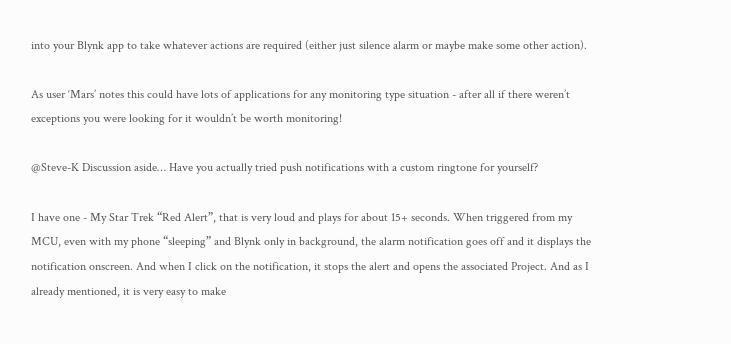into your Blynk app to take whatever actions are required (either just silence alarm or maybe make some other action).

As user ‘Mars’ notes this could have lots of applications for any monitoring type situation - after all if there weren’t exceptions you were looking for it wouldn’t be worth monitoring!

@Steve-K Discussion aside… Have you actually tried push notifications with a custom ringtone for yourself?

I have one - My Star Trek “Red Alert”, that is very loud and plays for about 15+ seconds. When triggered from my MCU, even with my phone “sleeping” and Blynk only in background, the alarm notification goes off and it displays the notification onscreen. And when I click on the notification, it stops the alert and opens the associated Project. And as I already mentioned, it is very easy to make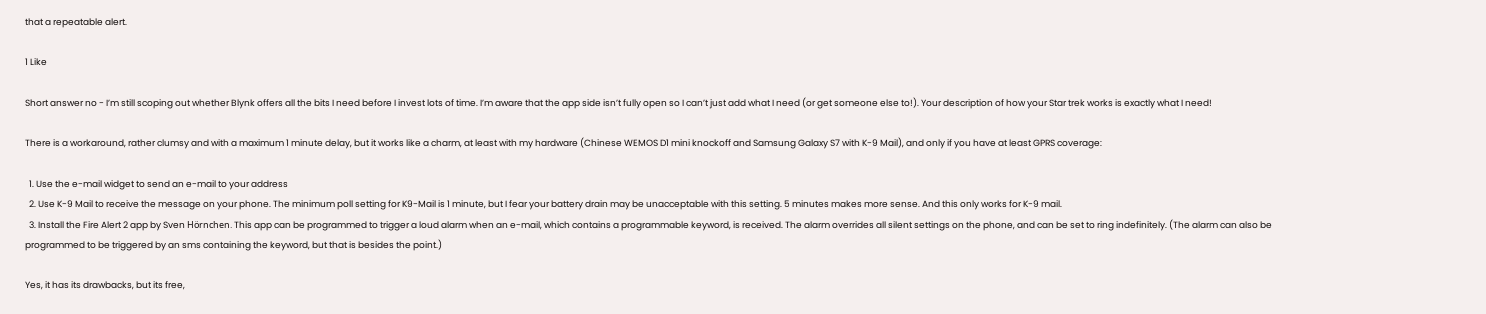that a repeatable alert.

1 Like

Short answer no - I’m still scoping out whether Blynk offers all the bits I need before I invest lots of time. I’m aware that the app side isn’t fully open so I can’t just add what I need (or get someone else to!). Your description of how your Star trek works is exactly what I need!

There is a workaround, rather clumsy and with a maximum 1 minute delay, but it works like a charm, at least with my hardware (Chinese WEMOS D1 mini knockoff and Samsung Galaxy S7 with K-9 Mail), and only if you have at least GPRS coverage:

  1. Use the e-mail widget to send an e-mail to your address
  2. Use K-9 Mail to receive the message on your phone. The minimum poll setting for K9-Mail is 1 minute, but I fear your battery drain may be unacceptable with this setting. 5 minutes makes more sense. And this only works for K-9 mail.
  3. Install the Fire Alert 2 app by Sven Hörnchen. This app can be programmed to trigger a loud alarm when an e-mail, which contains a programmable keyword, is received. The alarm overrides all silent settings on the phone, and can be set to ring indefinitely. (The alarm can also be programmed to be triggered by an sms containing the keyword, but that is besides the point.)

Yes, it has its drawbacks, but its free,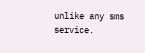unlike any sms service.